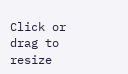Click or drag to resize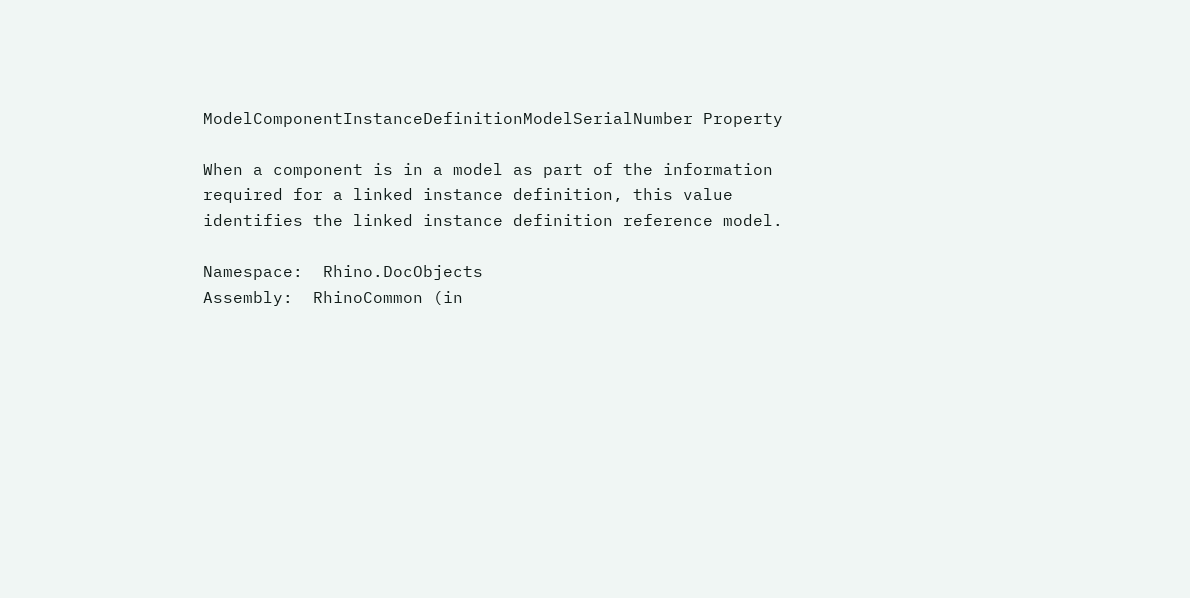ModelComponentInstanceDefinitionModelSerialNumber Property

When a component is in a model as part of the information required for a linked instance definition, this value identifies the linked instance definition reference model.

Namespace:  Rhino.DocObjects
Assembly:  RhinoCommon (in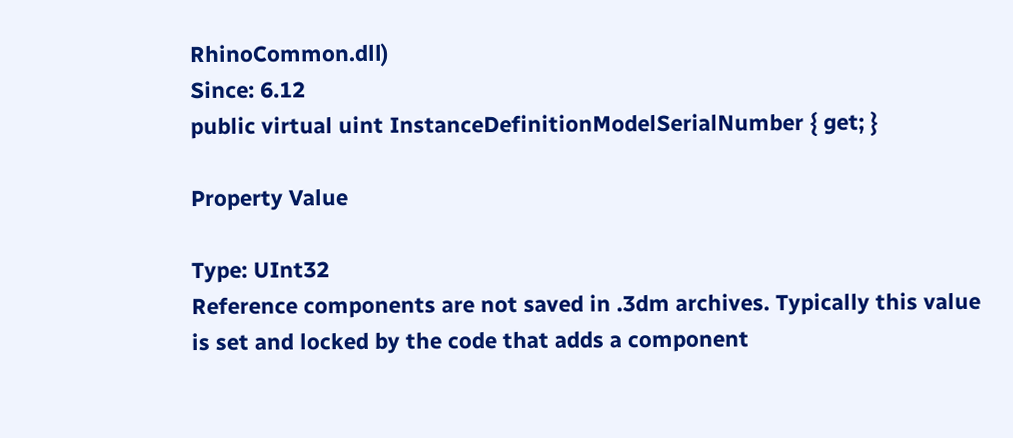RhinoCommon.dll)
Since: 6.12
public virtual uint InstanceDefinitionModelSerialNumber { get; }

Property Value

Type: UInt32
Reference components are not saved in .3dm archives. Typically this value is set and locked by the code that adds a component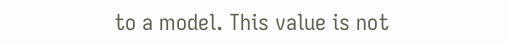to a model. This value is not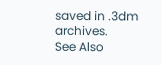saved in .3dm archives.
See Also